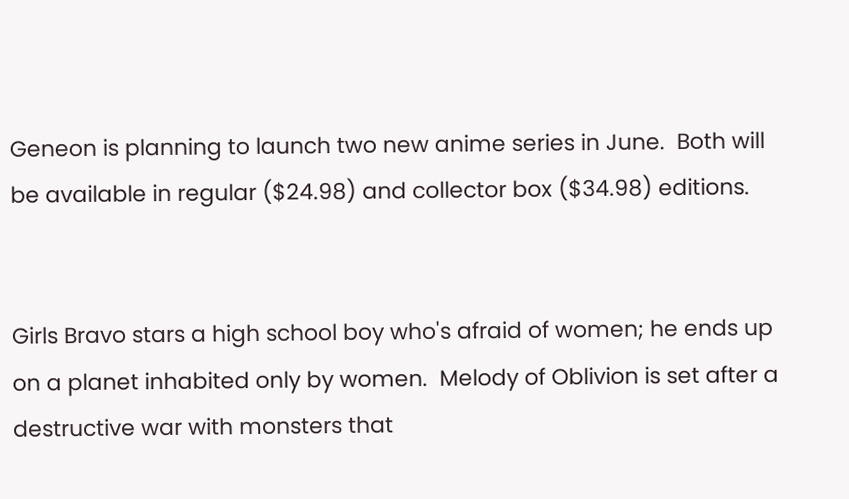Geneon is planning to launch two new anime series in June.  Both will be available in regular ($24.98) and collector box ($34.98) editions.


Girls Bravo stars a high school boy who's afraid of women; he ends up on a planet inhabited only by women.  Melody of Oblivion is set after a destructive war with monsters that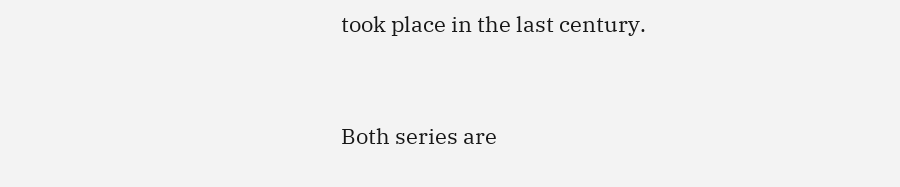took place in the last century.


Both series are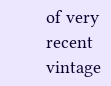of very recent vintage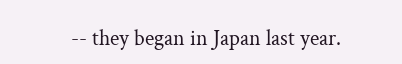-- they began in Japan last year.